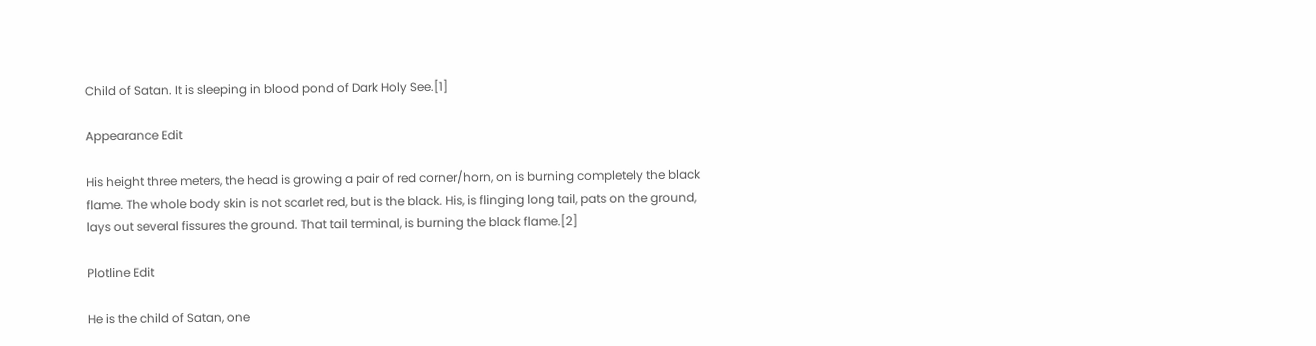Child of Satan. It is sleeping in blood pond of Dark Holy See.[1]

Appearance Edit

His height three meters, the head is growing a pair of red corner/horn, on is burning completely the black flame. The whole body skin is not scarlet red, but is the black. His, is flinging long tail, pats on the ground, lays out several fissures the ground. That tail terminal, is burning the black flame.[2]

Plotline Edit

He is the child of Satan, one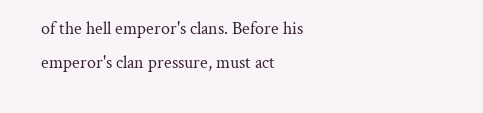of the hell emperor's clans. Before his emperor's clan pressure, must act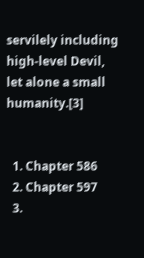servilely including high-level Devil, let alone a small humanity.[3]


  1. Chapter 586
  2. Chapter 597
  3.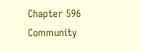Chapter 596
Community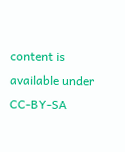content is available under CC-BY-SA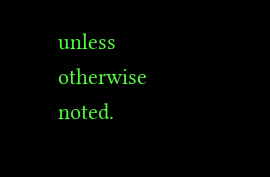unless otherwise noted.